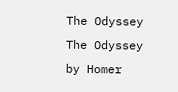The Odyssey
The Odyssey
by Homer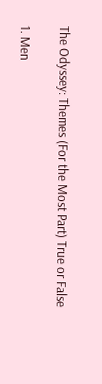The Odyssey: Themes (For the Most Part) True or False

1. Men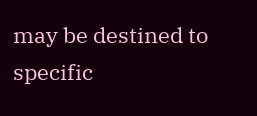may be destined to specific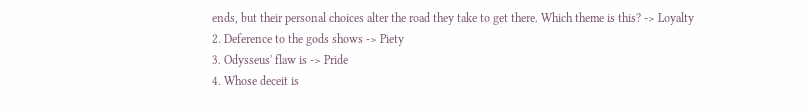ends, but their personal choices alter the road they take to get there. Which theme is this? -> Loyalty
2. Deference to the gods shows -> Piety
3. Odysseus' flaw is -> Pride
4. Whose deceit is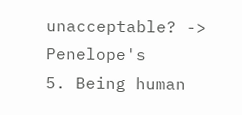unacceptable? -> Penelope's
5. Being human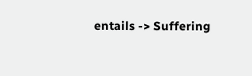entails -> Suffering